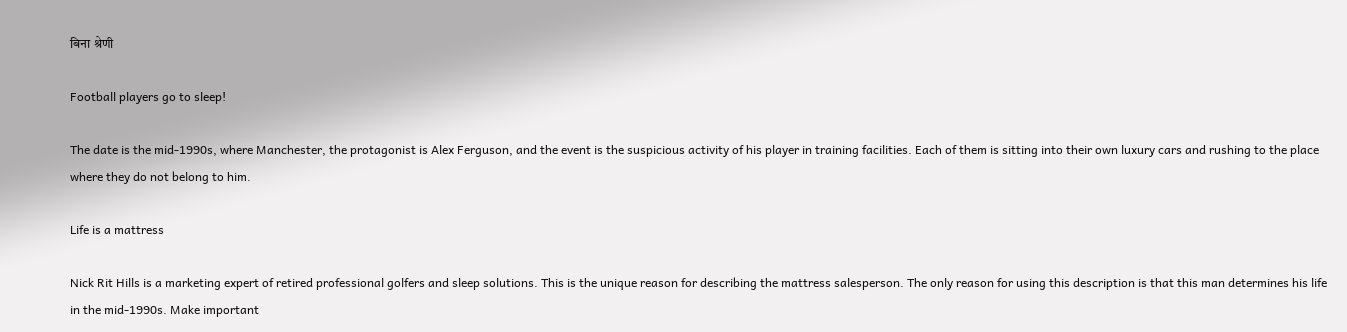बिना श्रेणी

Football players go to sleep!

The date is the mid-1990s, where Manchester, the protagonist is Alex Ferguson, and the event is the suspicious activity of his player in training facilities. Each of them is sitting into their own luxury cars and rushing to the place where they do not belong to him.

Life is a mattress

Nick Rit Hills is a marketing expert of retired professional golfers and sleep solutions. This is the unique reason for describing the mattress salesperson. The only reason for using this description is that this man determines his life in the mid-1990s. Make important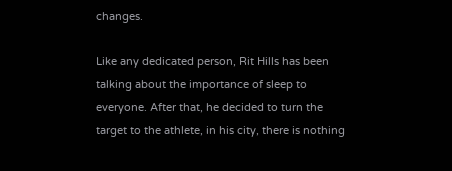changes.

Like any dedicated person, Rit Hills has been talking about the importance of sleep to everyone. After that, he decided to turn the target to the athlete, in his city, there is nothing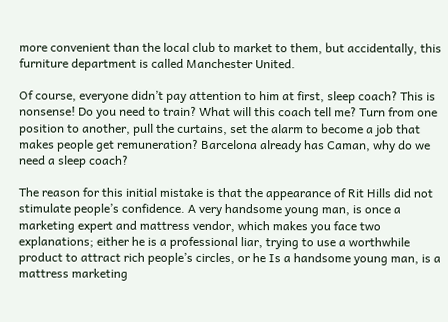more convenient than the local club to market to them, but accidentally, this furniture department is called Manchester United.

Of course, everyone didn’t pay attention to him at first, sleep coach? This is nonsense! Do you need to train? What will this coach tell me? Turn from one position to another, pull the curtains, set the alarm to become a job that makes people get remuneration? Barcelona already has Caman, why do we need a sleep coach?

The reason for this initial mistake is that the appearance of Rit Hills did not stimulate people’s confidence. A very handsome young man, is once a marketing expert and mattress vendor, which makes you face two explanations; either he is a professional liar, trying to use a worthwhile product to attract rich people’s circles, or he Is a handsome young man, is a mattress marketing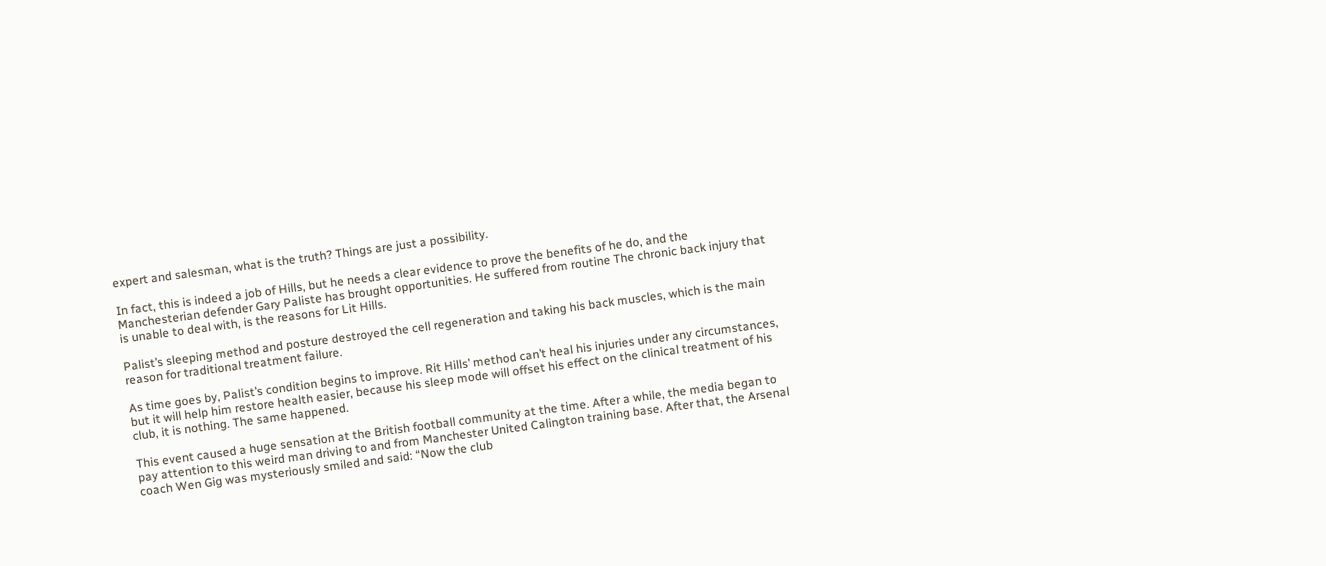expert and salesman, what is the truth? Things are just a possibility.

In fact, this is indeed a job of Hills, but he needs a clear evidence to prove the benefits of he do, and the Manchesterian defender Gary Paliste has brought opportunities. He suffered from routine The chronic back injury that is unable to deal with, is the reasons for Lit Hills.

Palist’s sleeping method and posture destroyed the cell regeneration and taking his back muscles, which is the main reason for traditional treatment failure.

As time goes by, Palist’s condition begins to improve. Rit Hills’ method can’t heal his injuries under any circumstances, but it will help him restore health easier, because his sleep mode will offset his effect on the clinical treatment of his club, it is nothing. The same happened.

This event caused a huge sensation at the British football community at the time. After a while, the media began to pay attention to this weird man driving to and from Manchester United Calington training base. After that, the Arsenal coach Wen Gig was mysteriously smiled and said: “Now the club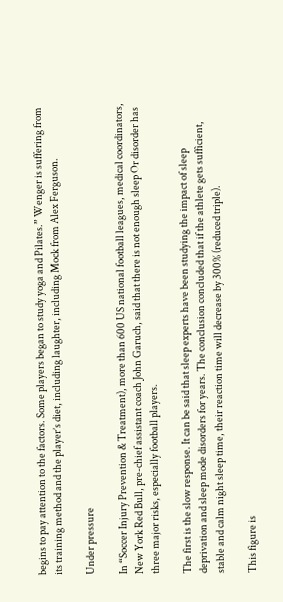begins to pay attention to the factors. Some players began to study yoga and Pilates.” Wenger is suffering from its training method and the player’s diet, including laughter, including Mock from Alex Ferguson.

Under pressure

In “Soccer Injury Prevention & Treatment), more than 600 US national football leagues, medical coordinators, New York Red Bull, pre-chief assistant coach John Garuch, said that there is not enough sleep Or disorder has three major risks, especially football players.

The first is the slow response. It can be said that sleep experts have been studying the impact of sleep deprivation and sleep mode disorders for years. The conclusion concluded that if the athlete gets sufficient, stable and calm night sleep time, their reaction time will decrease by 300% (reduced triple).

This figure is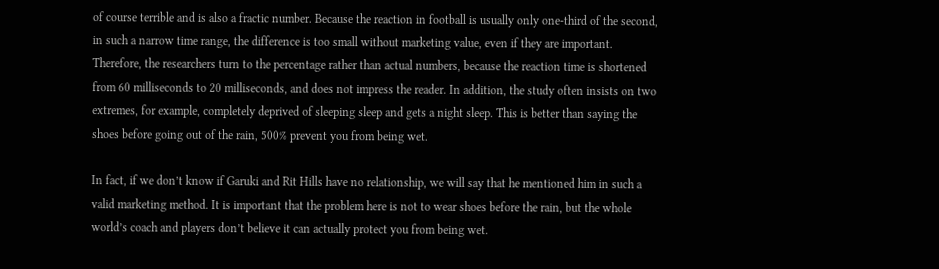of course terrible and is also a fractic number. Because the reaction in football is usually only one-third of the second, in such a narrow time range, the difference is too small without marketing value, even if they are important. Therefore, the researchers turn to the percentage rather than actual numbers, because the reaction time is shortened from 60 milliseconds to 20 milliseconds, and does not impress the reader. In addition, the study often insists on two extremes, for example, completely deprived of sleeping sleep and gets a night sleep. This is better than saying the shoes before going out of the rain, 500% prevent you from being wet.

In fact, if we don’t know if Garuki and Rit Hills have no relationship, we will say that he mentioned him in such a valid marketing method. It is important that the problem here is not to wear shoes before the rain, but the whole world’s coach and players don’t believe it can actually protect you from being wet.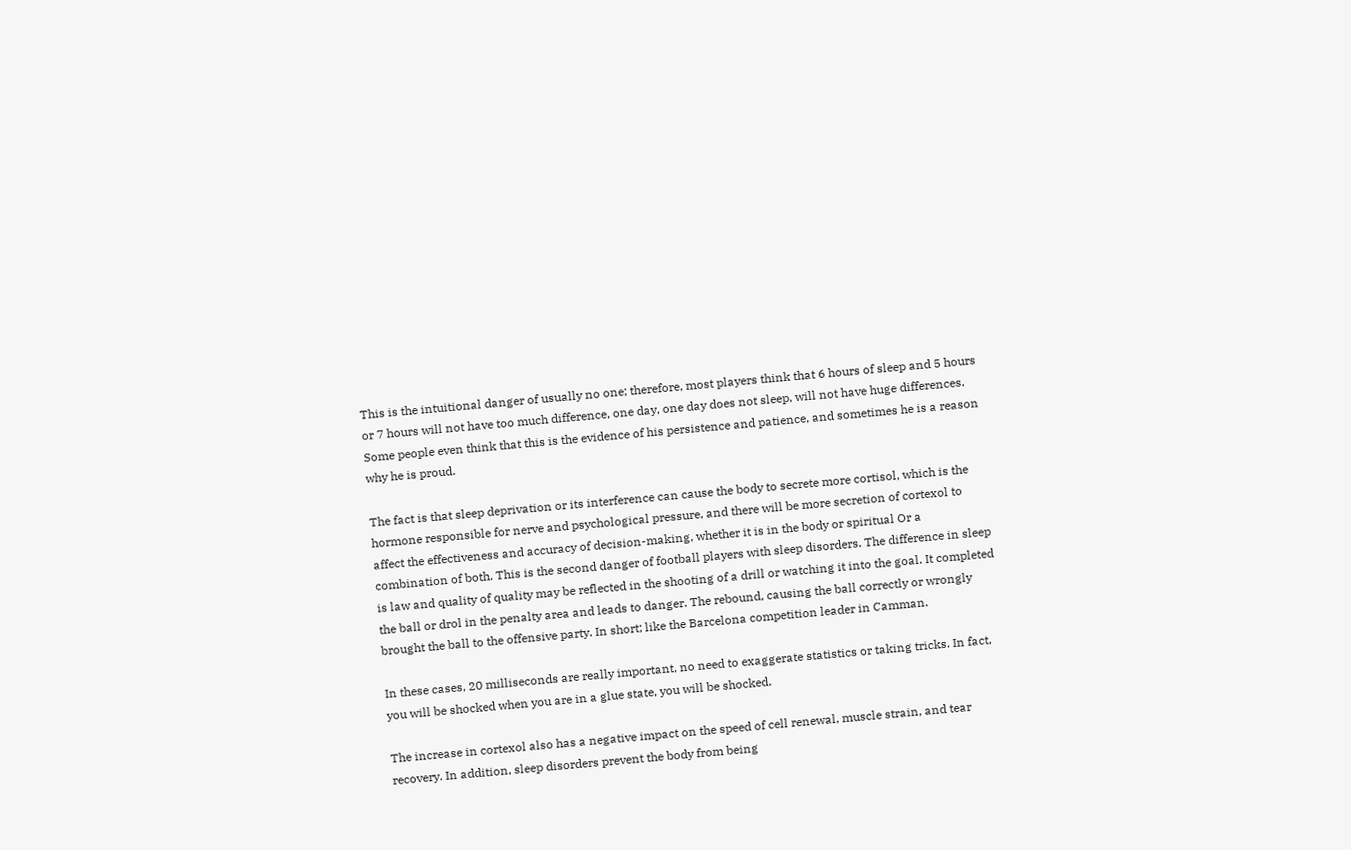This is the intuitional danger of usually no one; therefore, most players think that 6 hours of sleep and 5 hours or 7 hours will not have too much difference, one day, one day does not sleep, will not have huge differences. Some people even think that this is the evidence of his persistence and patience, and sometimes he is a reason why he is proud.

The fact is that sleep deprivation or its interference can cause the body to secrete more cortisol, which is the hormone responsible for nerve and psychological pressure, and there will be more secretion of cortexol to affect the effectiveness and accuracy of decision-making, whether it is in the body or spiritual Or a combination of both. This is the second danger of football players with sleep disorders. The difference in sleep is law and quality of quality may be reflected in the shooting of a drill or watching it into the goal. It completed the ball or drol in the penalty area and leads to danger. The rebound, causing the ball correctly or wrongly brought the ball to the offensive party. In short; like the Barcelona competition leader in Camman.

In these cases, 20 milliseconds are really important, no need to exaggerate statistics or taking tricks. In fact, you will be shocked when you are in a glue state, you will be shocked.

The increase in cortexol also has a negative impact on the speed of cell renewal, muscle strain, and tear recovery. In addition, sleep disorders prevent the body from being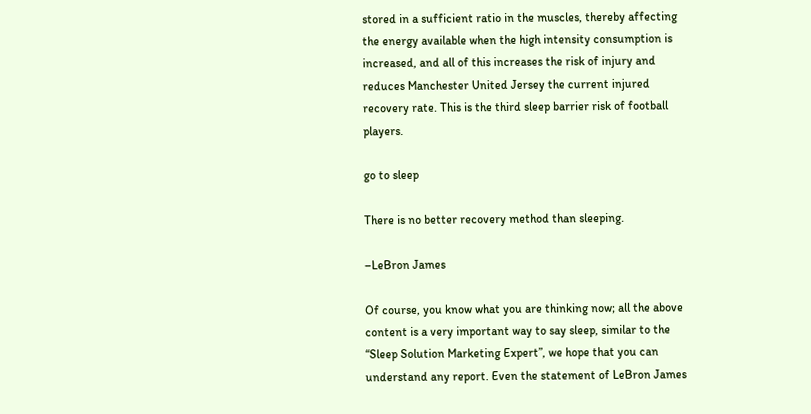stored in a sufficient ratio in the muscles, thereby affecting the energy available when the high intensity consumption is increased, and all of this increases the risk of injury and reduces Manchester United Jersey the current injured recovery rate. This is the third sleep barrier risk of football players.

go to sleep

There is no better recovery method than sleeping.

–LeBron James

Of course, you know what you are thinking now; all the above content is a very important way to say sleep, similar to the “Sleep Solution Marketing Expert”, we hope that you can understand any report. Even the statement of LeBron James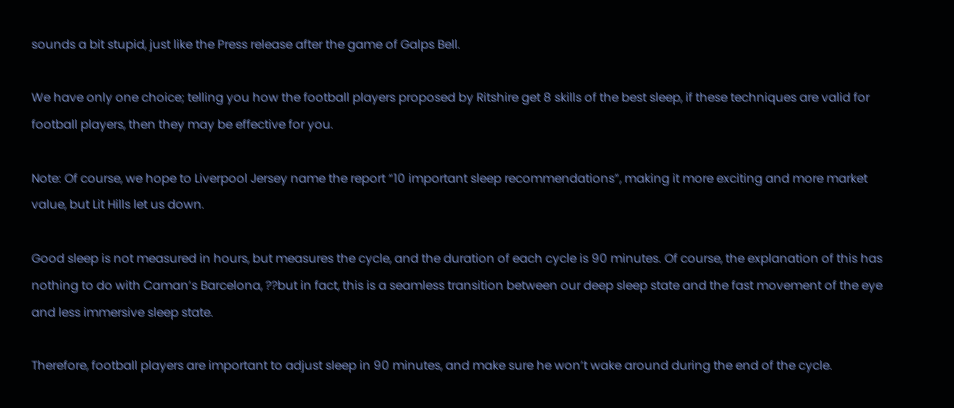sounds a bit stupid, just like the Press release after the game of Galps Bell.

We have only one choice; telling you how the football players proposed by Ritshire get 8 skills of the best sleep, if these techniques are valid for football players, then they may be effective for you.

Note: Of course, we hope to Liverpool Jersey name the report “10 important sleep recommendations”, making it more exciting and more market value, but Lit Hills let us down.

Good sleep is not measured in hours, but measures the cycle, and the duration of each cycle is 90 minutes. Of course, the explanation of this has nothing to do with Caman’s Barcelona, ??but in fact, this is a seamless transition between our deep sleep state and the fast movement of the eye and less immersive sleep state.

Therefore, football players are important to adjust sleep in 90 minutes, and make sure he won’t wake around during the end of the cycle.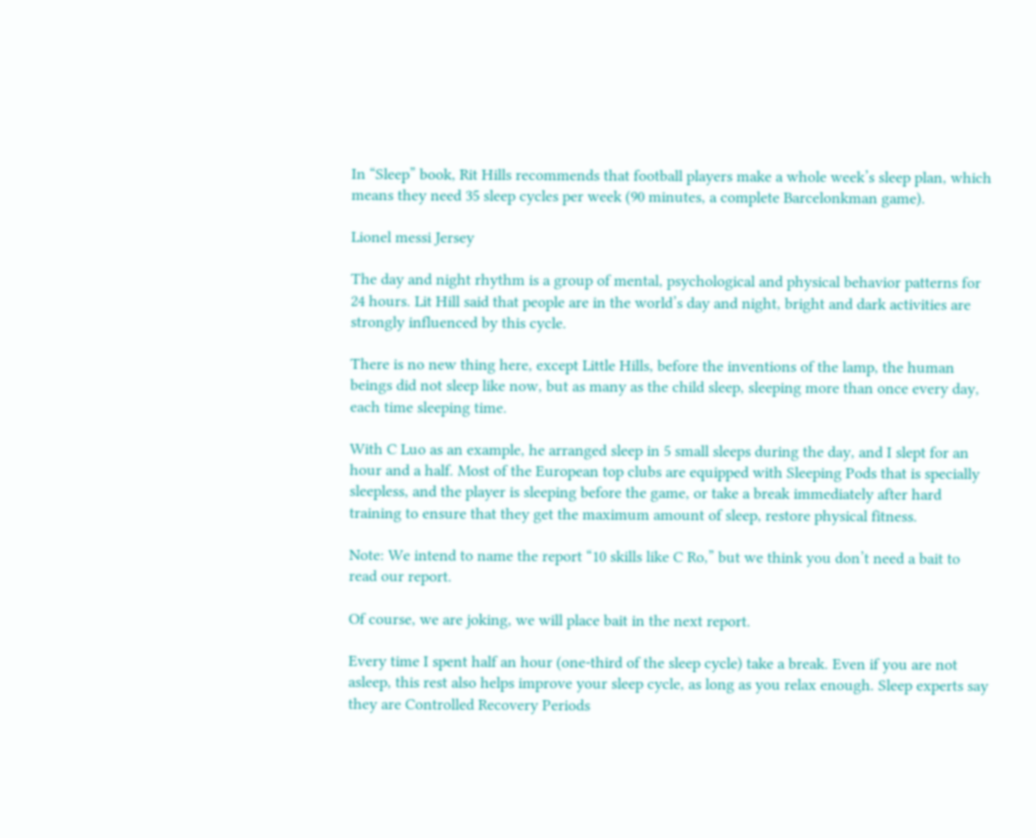In “Sleep” book, Rit Hills recommends that football players make a whole week’s sleep plan, which means they need 35 sleep cycles per week (90 minutes, a complete Barcelonkman game).

Lionel messi Jersey

The day and night rhythm is a group of mental, psychological and physical behavior patterns for 24 hours. Lit Hill said that people are in the world’s day and night, bright and dark activities are strongly influenced by this cycle.

There is no new thing here, except Little Hills, before the inventions of the lamp, the human beings did not sleep like now, but as many as the child sleep, sleeping more than once every day, each time sleeping time.

With C Luo as an example, he arranged sleep in 5 small sleeps during the day, and I slept for an hour and a half. Most of the European top clubs are equipped with Sleeping Pods that is specially sleepless, and the player is sleeping before the game, or take a break immediately after hard training to ensure that they get the maximum amount of sleep, restore physical fitness.

Note: We intend to name the report “10 skills like C Ro,” but we think you don’t need a bait to read our report.

Of course, we are joking, we will place bait in the next report.

Every time I spent half an hour (one-third of the sleep cycle) take a break. Even if you are not asleep, this rest also helps improve your sleep cycle, as long as you relax enough. Sleep experts say they are Controlled Recovery Periods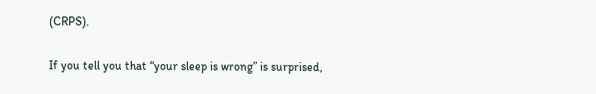(CRPS).

If you tell you that “your sleep is wrong” is surprised,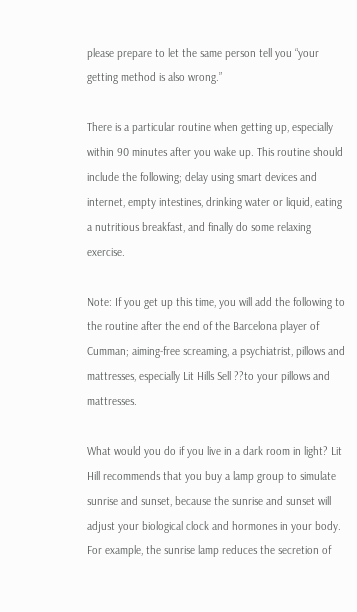please prepare to let the same person tell you “your getting method is also wrong.”

There is a particular routine when getting up, especially within 90 minutes after you wake up. This routine should include the following; delay using smart devices and internet, empty intestines, drinking water or liquid, eating a nutritious breakfast, and finally do some relaxing exercise.

Note: If you get up this time, you will add the following to the routine after the end of the Barcelona player of Cumman; aiming-free screaming, a psychiatrist, pillows and mattresses, especially Lit Hills Sell ??to your pillows and mattresses.

What would you do if you live in a dark room in light? Lit Hill recommends that you buy a lamp group to simulate sunrise and sunset, because the sunrise and sunset will adjust your biological clock and hormones in your body. For example, the sunrise lamp reduces the secretion of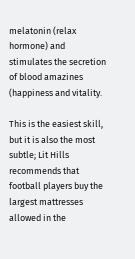melatonin (relax hormone) and stimulates the secretion of blood amazines (happiness and vitality.

This is the easiest skill, but it is also the most subtle; Lit Hills recommends that football players buy the largest mattresses allowed in the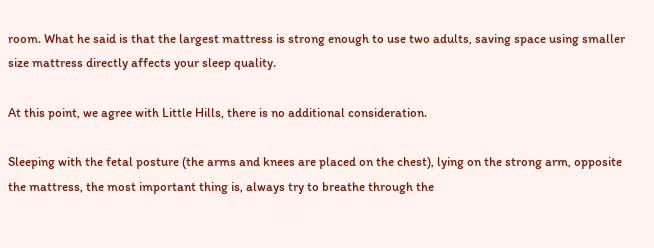room. What he said is that the largest mattress is strong enough to use two adults, saving space using smaller size mattress directly affects your sleep quality.

At this point, we agree with Little Hills, there is no additional consideration.

Sleeping with the fetal posture (the arms and knees are placed on the chest), lying on the strong arm, opposite the mattress, the most important thing is, always try to breathe through the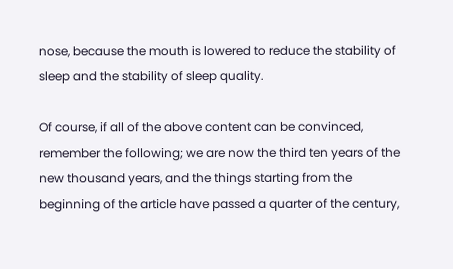nose, because the mouth is lowered to reduce the stability of sleep and the stability of sleep quality.

Of course, if all of the above content can be convinced, remember the following; we are now the third ten years of the new thousand years, and the things starting from the beginning of the article have passed a quarter of the century,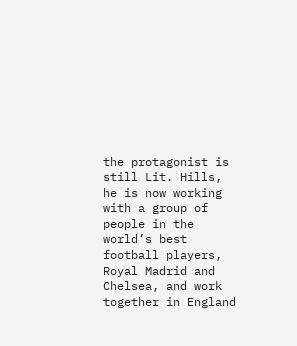the protagonist is still Lit. Hills, he is now working with a group of people in the world’s best football players, Royal Madrid and Chelsea, and work together in England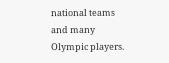national teams and many Olympic players.